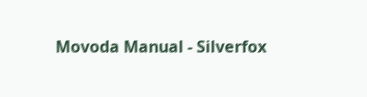Movoda Manual - Silverfox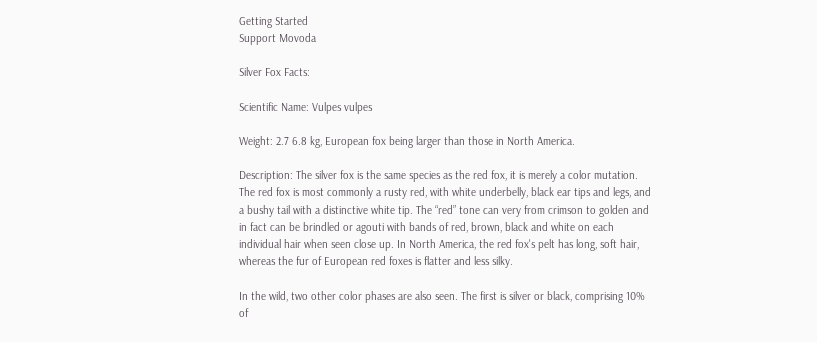Getting Started
Support Movoda

Silver Fox Facts:

Scientific Name: Vulpes vulpes

Weight: 2.7 6.8 kg, European fox being larger than those in North America.

Description: The silver fox is the same species as the red fox, it is merely a color mutation. The red fox is most commonly a rusty red, with white underbelly, black ear tips and legs, and a bushy tail with a distinctive white tip. The “red” tone can very from crimson to golden and in fact can be brindled or agouti with bands of red, brown, black and white on each individual hair when seen close up. In North America, the red fox's pelt has long, soft hair, whereas the fur of European red foxes is flatter and less silky.

In the wild, two other color phases are also seen. The first is silver or black, comprising 10% of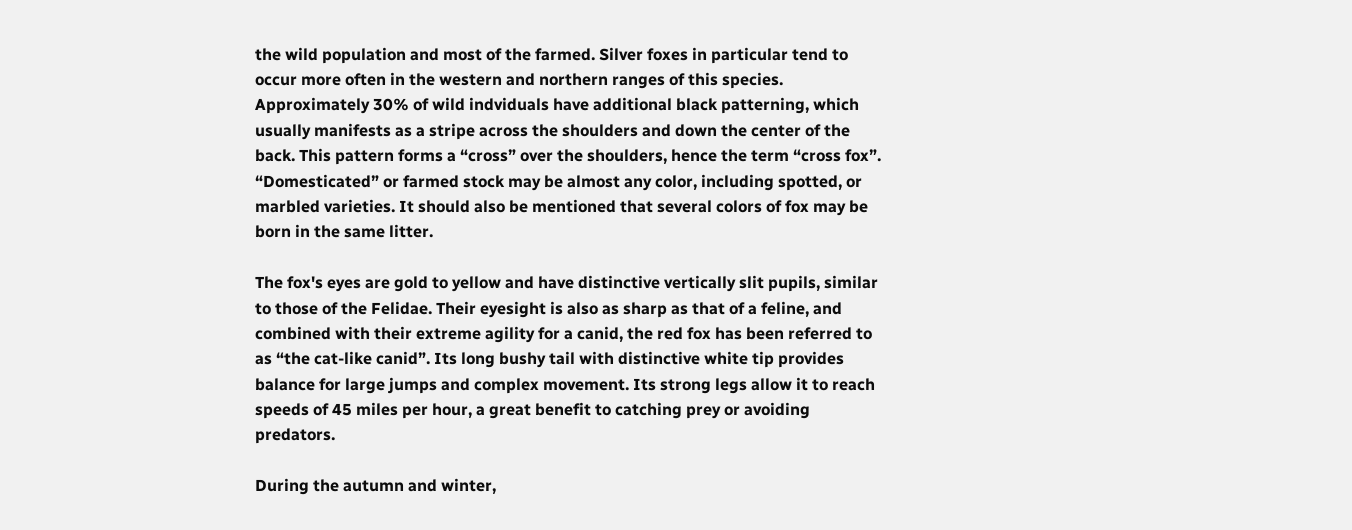the wild population and most of the farmed. Silver foxes in particular tend to occur more often in the western and northern ranges of this species. Approximately 30% of wild indviduals have additional black patterning, which usually manifests as a stripe across the shoulders and down the center of the back. This pattern forms a “cross” over the shoulders, hence the term “cross fox”. “Domesticated” or farmed stock may be almost any color, including spotted, or marbled varieties. It should also be mentioned that several colors of fox may be born in the same litter.

The fox's eyes are gold to yellow and have distinctive vertically slit pupils, similar to those of the Felidae. Their eyesight is also as sharp as that of a feline, and combined with their extreme agility for a canid, the red fox has been referred to as “the cat-like canid”. Its long bushy tail with distinctive white tip provides balance for large jumps and complex movement. Its strong legs allow it to reach speeds of 45 miles per hour, a great benefit to catching prey or avoiding predators.

During the autumn and winter,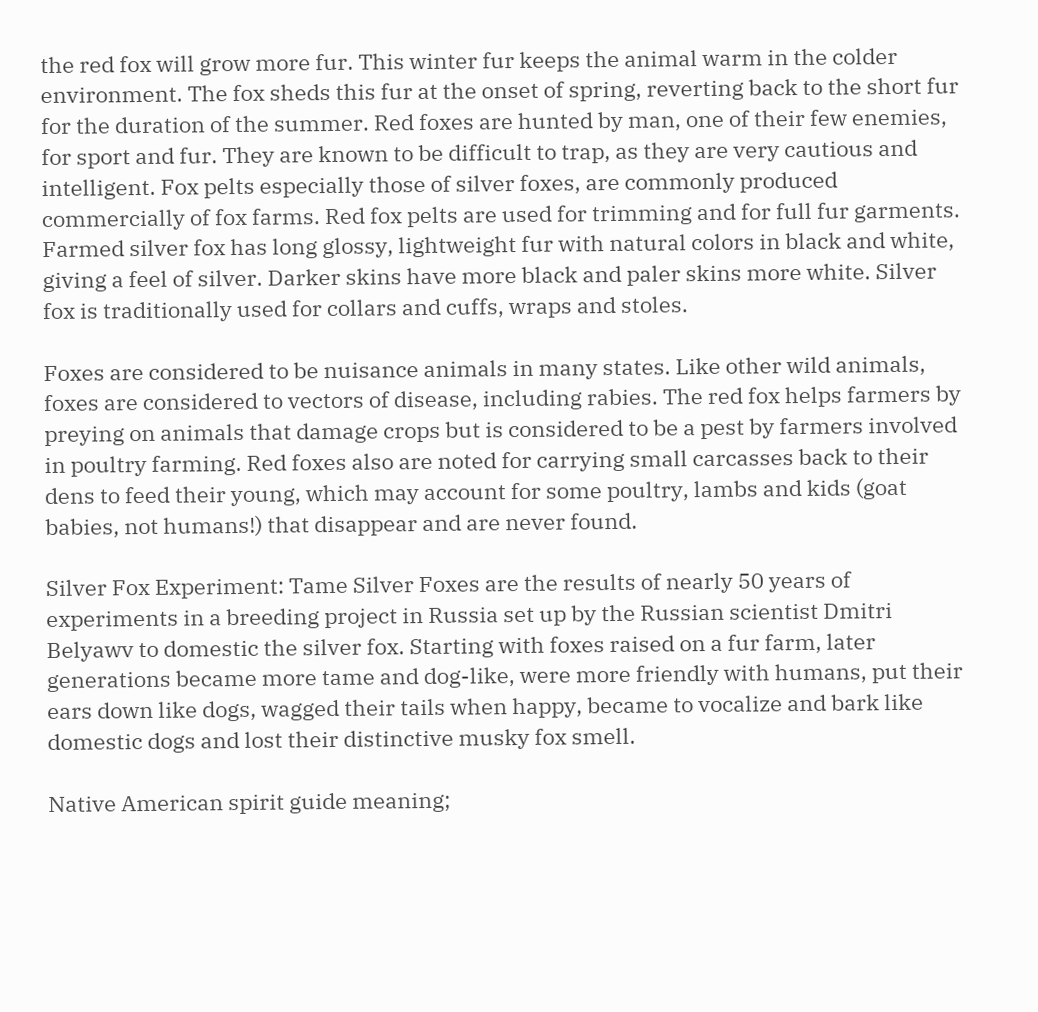the red fox will grow more fur. This winter fur keeps the animal warm in the colder environment. The fox sheds this fur at the onset of spring, reverting back to the short fur for the duration of the summer. Red foxes are hunted by man, one of their few enemies, for sport and fur. They are known to be difficult to trap, as they are very cautious and intelligent. Fox pelts especially those of silver foxes, are commonly produced commercially of fox farms. Red fox pelts are used for trimming and for full fur garments. Farmed silver fox has long glossy, lightweight fur with natural colors in black and white, giving a feel of silver. Darker skins have more black and paler skins more white. Silver fox is traditionally used for collars and cuffs, wraps and stoles.

Foxes are considered to be nuisance animals in many states. Like other wild animals, foxes are considered to vectors of disease, including rabies. The red fox helps farmers by preying on animals that damage crops but is considered to be a pest by farmers involved in poultry farming. Red foxes also are noted for carrying small carcasses back to their dens to feed their young, which may account for some poultry, lambs and kids (goat babies, not humans!) that disappear and are never found.

Silver Fox Experiment: Tame Silver Foxes are the results of nearly 50 years of experiments in a breeding project in Russia set up by the Russian scientist Dmitri Belyawv to domestic the silver fox. Starting with foxes raised on a fur farm, later generations became more tame and dog-like, were more friendly with humans, put their ears down like dogs, wagged their tails when happy, became to vocalize and bark like domestic dogs and lost their distinctive musky fox smell.

Native American spirit guide meaning;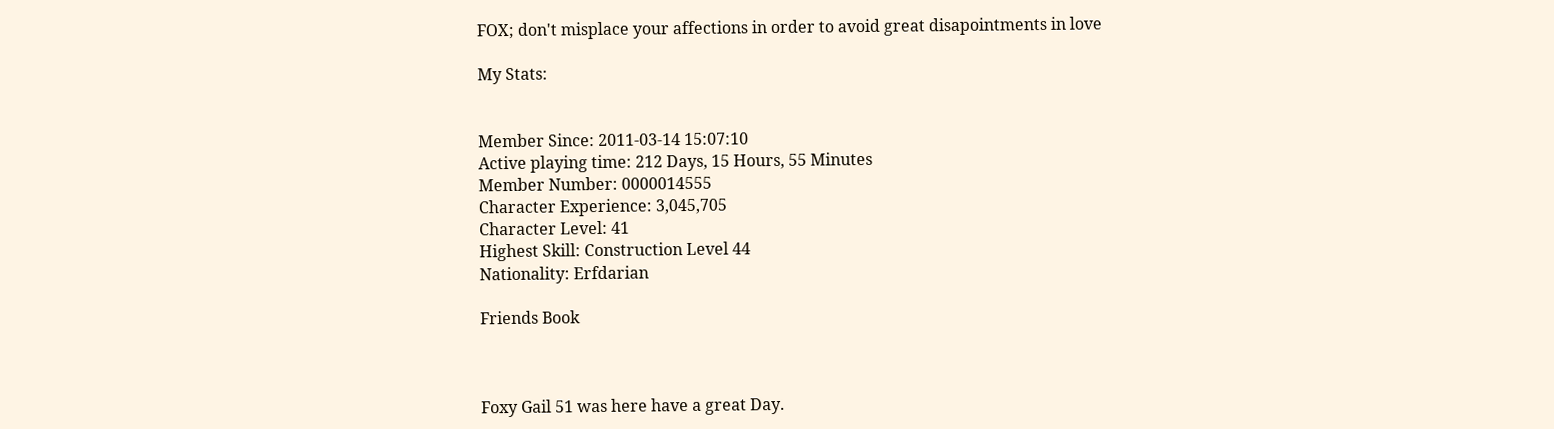FOX; don't misplace your affections in order to avoid great disapointments in love

My Stats:


Member Since: 2011-03-14 15:07:10
Active playing time: 212 Days, 15 Hours, 55 Minutes
Member Number: 0000014555
Character Experience: 3,045,705
Character Level: 41
Highest Skill: Construction Level 44
Nationality: Erfdarian

Friends Book



Foxy Gail 51 was here have a great Day.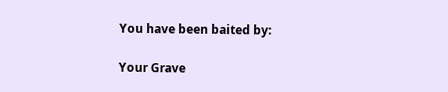You have been baited by:

Your Grave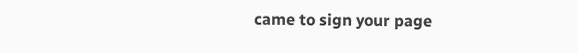came to sign your page